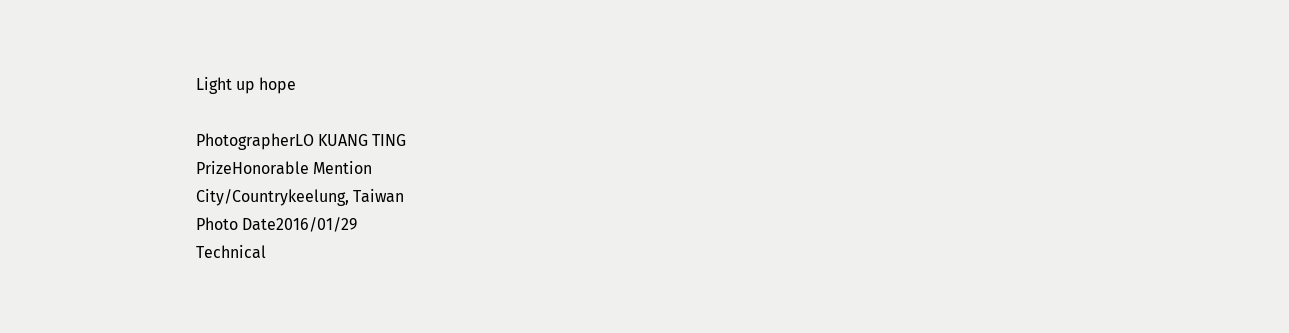Light up hope

PhotographerLO KUANG TING
PrizeHonorable Mention
City/Countrykeelung, Taiwan
Photo Date2016/01/29
Technical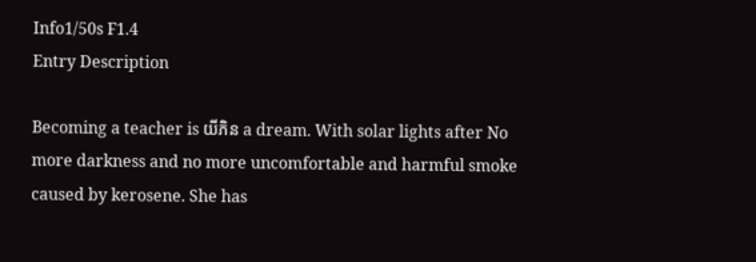Info1/50s F1.4
Entry Description

Becoming a teacher is យីភិន a dream. With solar lights after No more darkness and no more uncomfortable and harmful smoke caused by kerosene. She has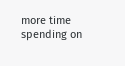more time spending on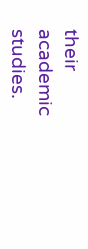their academic studies.